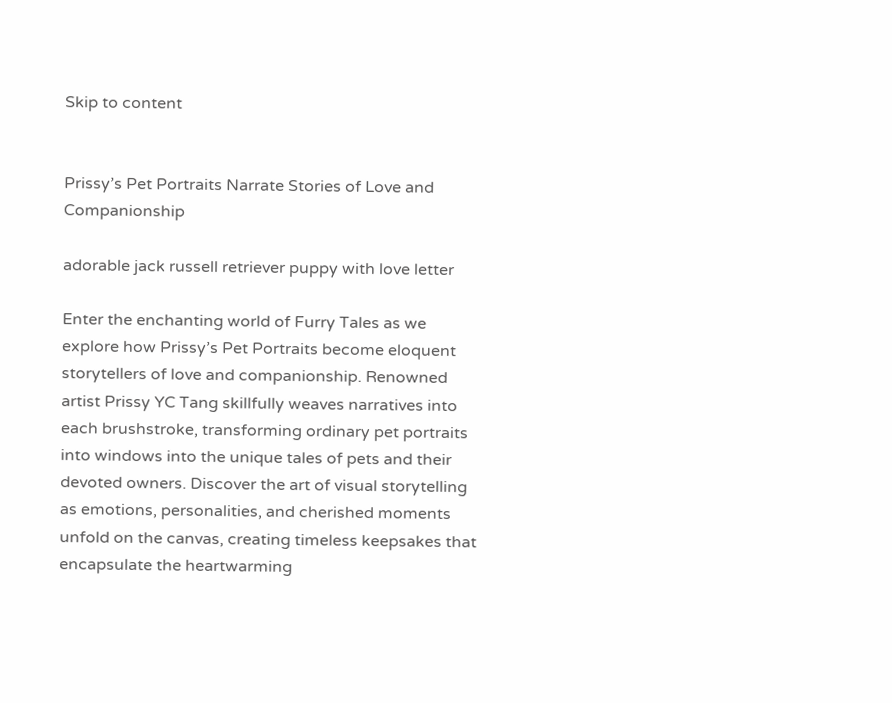Skip to content


Prissy’s Pet Portraits Narrate Stories of Love and Companionship

adorable jack russell retriever puppy with love letter

Enter the enchanting world of Furry Tales as we explore how Prissy’s Pet Portraits become eloquent storytellers of love and companionship. Renowned artist Prissy YC Tang skillfully weaves narratives into each brushstroke, transforming ordinary pet portraits into windows into the unique tales of pets and their devoted owners. Discover the art of visual storytelling as emotions, personalities, and cherished moments unfold on the canvas, creating timeless keepsakes that encapsulate the heartwarming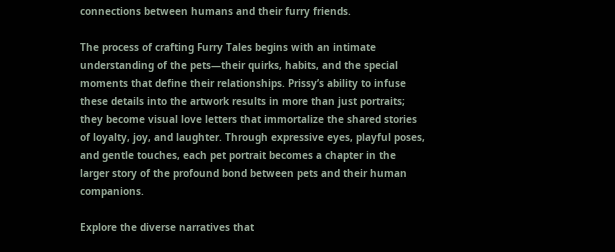connections between humans and their furry friends.

The process of crafting Furry Tales begins with an intimate understanding of the pets—their quirks, habits, and the special moments that define their relationships. Prissy’s ability to infuse these details into the artwork results in more than just portraits; they become visual love letters that immortalize the shared stories of loyalty, joy, and laughter. Through expressive eyes, playful poses, and gentle touches, each pet portrait becomes a chapter in the larger story of the profound bond between pets and their human companions.

Explore the diverse narratives that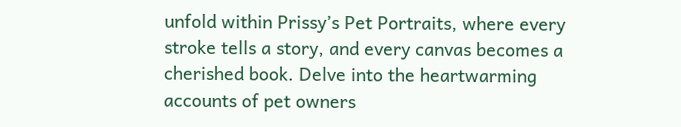unfold within Prissy’s Pet Portraits, where every stroke tells a story, and every canvas becomes a cherished book. Delve into the heartwarming accounts of pet owners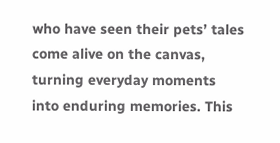who have seen their pets’ tales come alive on the canvas, turning everyday moments into enduring memories. This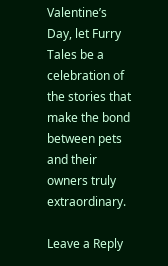Valentine’s Day, let Furry Tales be a celebration of the stories that make the bond between pets and their owners truly extraordinary.

Leave a Reply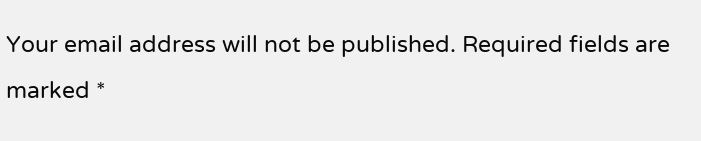Your email address will not be published. Required fields are marked *